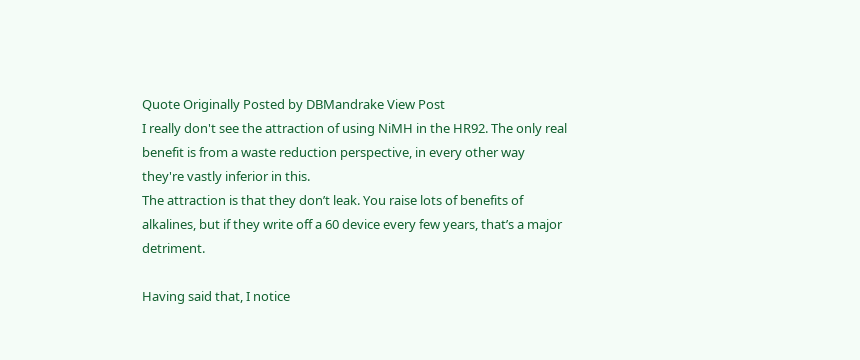Quote Originally Posted by DBMandrake View Post
I really don't see the attraction of using NiMH in the HR92. The only real benefit is from a waste reduction perspective, in every other way they're vastly inferior in this.
The attraction is that they don’t leak. You raise lots of benefits of alkalines, but if they write off a 60 device every few years, that’s a major detriment.

Having said that, I notice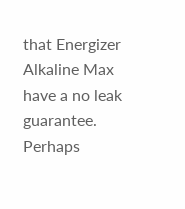that Energizer Alkaline Max have a no leak guarantee. Perhaps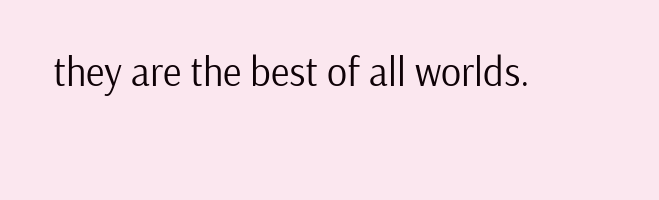they are the best of all worlds.